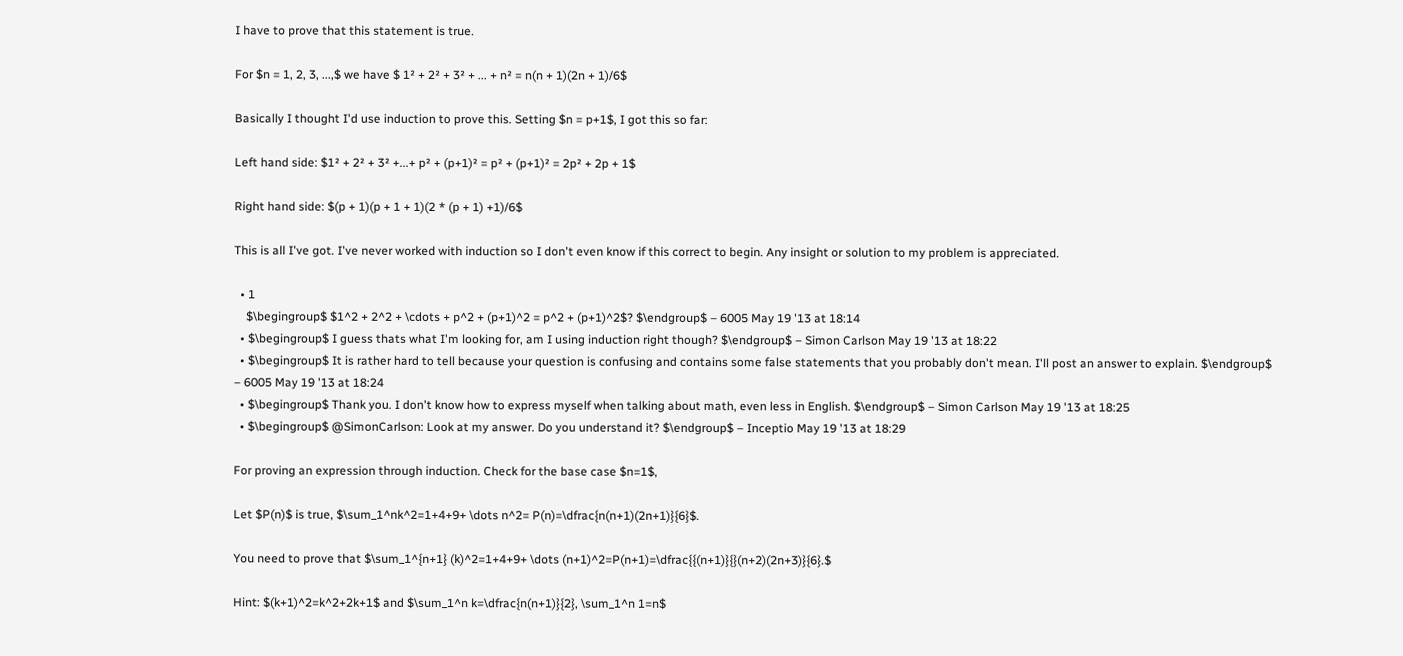I have to prove that this statement is true.

For $n = 1, 2, 3, ...,$ we have $ 1² + 2² + 3² + ... + n² = n(n + 1)(2n + 1)/6$

Basically I thought I'd use induction to prove this. Setting $n = p+1$, I got this so far:

Left hand side: $1² + 2² + 3² +...+ p² + (p+1)² = p² + (p+1)² = 2p² + 2p + 1$

Right hand side: $(p + 1)(p + 1 + 1)(2 * (p + 1) +1)/6$

This is all I've got. I've never worked with induction so I don't even know if this correct to begin. Any insight or solution to my problem is appreciated.

  • 1
    $\begingroup$ $1^2 + 2^2 + \cdots + p^2 + (p+1)^2 = p^2 + (p+1)^2$? $\endgroup$ – 6005 May 19 '13 at 18:14
  • $\begingroup$ I guess thats what I'm looking for, am I using induction right though? $\endgroup$ – Simon Carlson May 19 '13 at 18:22
  • $\begingroup$ It is rather hard to tell because your question is confusing and contains some false statements that you probably don't mean. I'll post an answer to explain. $\endgroup$ – 6005 May 19 '13 at 18:24
  • $\begingroup$ Thank you. I don't know how to express myself when talking about math, even less in English. $\endgroup$ – Simon Carlson May 19 '13 at 18:25
  • $\begingroup$ @SimonCarlson: Look at my answer. Do you understand it? $\endgroup$ – Inceptio May 19 '13 at 18:29

For proving an expression through induction. Check for the base case $n=1$,

Let $P(n)$ is true, $\sum_1^nk^2=1+4+9+ \dots n^2= P(n)=\dfrac{n(n+1)(2n+1)}{6}$.

You need to prove that $\sum_1^{n+1} (k)^2=1+4+9+ \dots (n+1)^2=P(n+1)=\dfrac{{(n+1)}{}(n+2)(2n+3)}{6}.$

Hint: $(k+1)^2=k^2+2k+1$ and $\sum_1^n k=\dfrac{n(n+1)}{2}, \sum_1^n 1=n$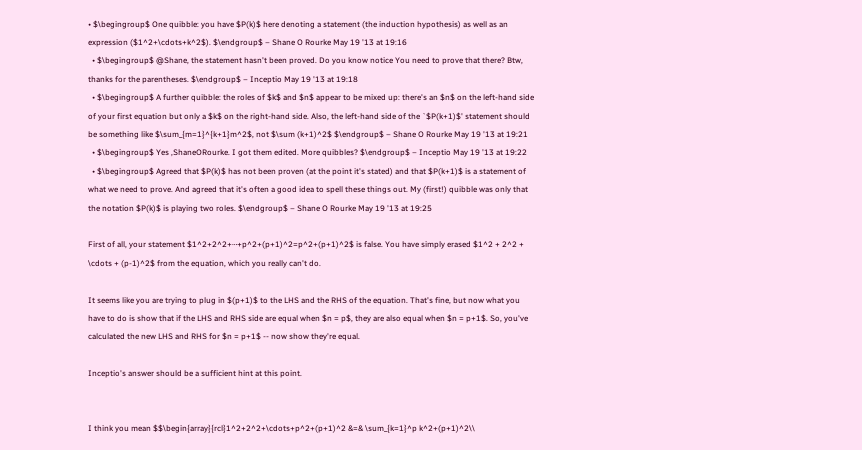• $\begingroup$ One quibble: you have $P(k)$ here denoting a statement (the induction hypothesis) as well as an expression ($1^2+\cdots+k^2$). $\endgroup$ – Shane O Rourke May 19 '13 at 19:16
  • $\begingroup$ @Shane, the statement hasn't been proved. Do you know notice You need to prove that there? Btw, thanks for the parentheses. $\endgroup$ – Inceptio May 19 '13 at 19:18
  • $\begingroup$ A further quibble: the roles of $k$ and $n$ appear to be mixed up: there's an $n$ on the left-hand side of your first equation but only a $k$ on the right-hand side. Also, the left-hand side of the `$P(k+1)$' statement should be something like $\sum_{m=1}^{k+1}m^2$, not $\sum (k+1)^2$ $\endgroup$ – Shane O Rourke May 19 '13 at 19:21
  • $\begingroup$ Yes ,ShaneORourke. I got them edited. More quibbles? $\endgroup$ – Inceptio May 19 '13 at 19:22
  • $\begingroup$ Agreed that $P(k)$ has not been proven (at the point it's stated) and that $P(k+1)$ is a statement of what we need to prove. And agreed that it's often a good idea to spell these things out. My (first!) quibble was only that the notation $P(k)$ is playing two roles. $\endgroup$ – Shane O Rourke May 19 '13 at 19:25

First of all, your statement $1^2+2^2+⋯+p^2+(p+1)^2=p^2+(p+1)^2$ is false. You have simply erased $1^2 + 2^2 + \cdots + (p-1)^2$ from the equation, which you really can't do.

It seems like you are trying to plug in $(p+1)$ to the LHS and the RHS of the equation. That's fine, but now what you have to do is show that if the LHS and RHS side are equal when $n = p$, they are also equal when $n = p+1$. So, you've calculated the new LHS and RHS for $n = p+1$ -- now show they're equal.

Inceptio's answer should be a sufficient hint at this point.


I think you mean $$\begin{array}{rcl}1^2+2^2+\cdots+p^2+(p+1)^2 &=& \sum_{k=1}^p k^2+(p+1)^2\\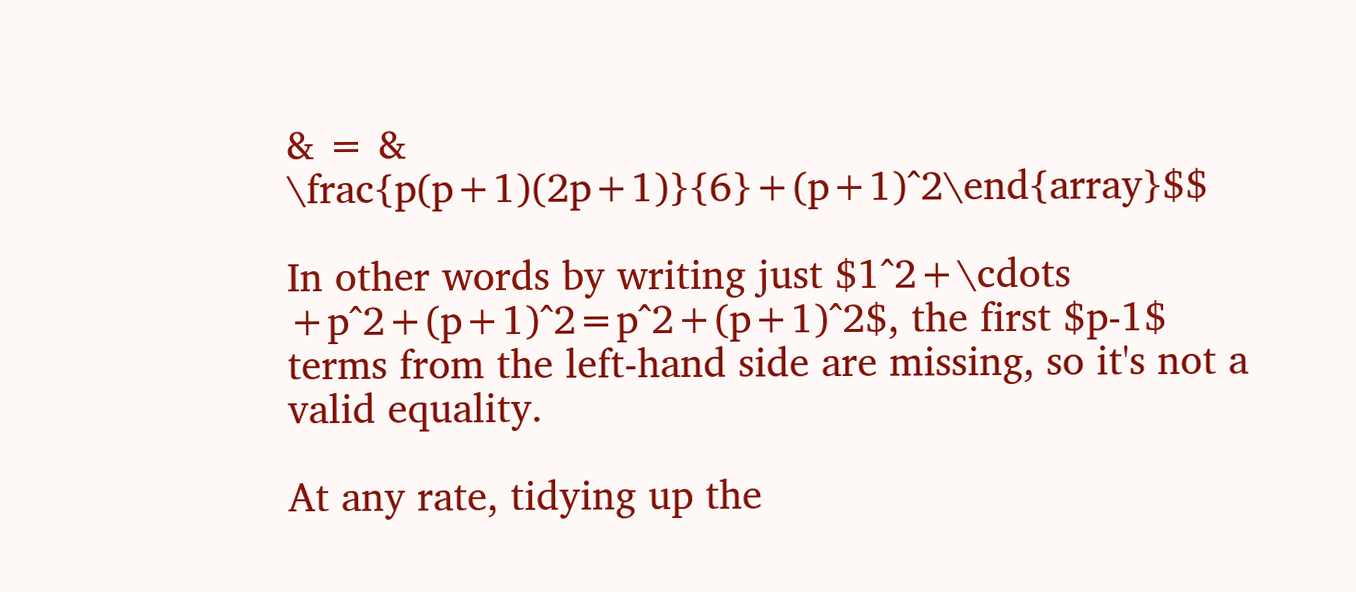& = & \frac{p(p+1)(2p+1)}{6}+(p+1)^2\end{array}$$

In other words by writing just $1^2+\cdots +p^2+(p+1)^2=p^2+(p+1)^2$, the first $p-1$ terms from the left-hand side are missing, so it's not a valid equality.

At any rate, tidying up the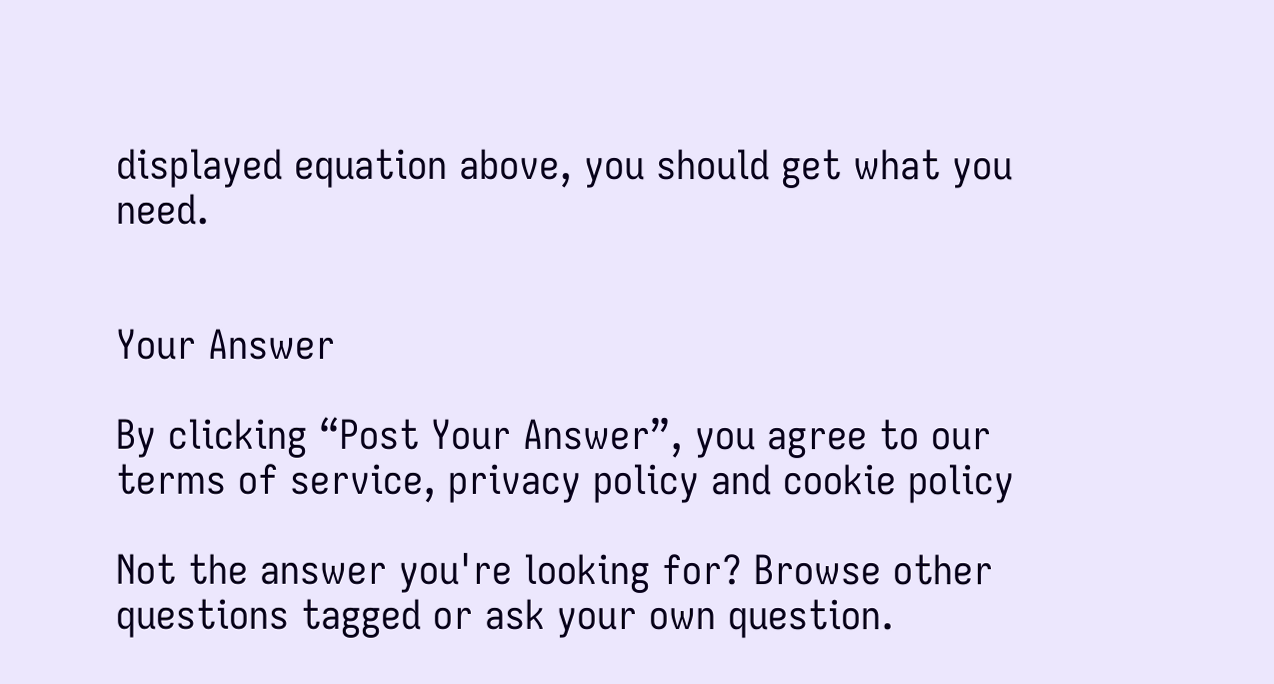displayed equation above, you should get what you need.


Your Answer

By clicking “Post Your Answer”, you agree to our terms of service, privacy policy and cookie policy

Not the answer you're looking for? Browse other questions tagged or ask your own question.